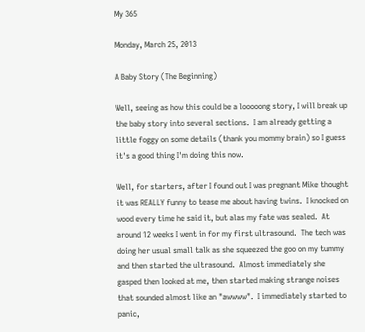My 365

Monday, March 25, 2013

A Baby Story (The Beginning)

Well, seeing as how this could be a looooong story, I will break up the baby story into several sections.  I am already getting a little foggy on some details (thank you mommy brain) so I guess it's a good thing I'm doing this now.

Well, for starters, after I found out I was pregnant Mike thought it was REALLY funny to tease me about having twins.  I knocked on wood every time he said it, but alas my fate was sealed.  At around 12 weeks I went in for my first ultrasound.  The tech was doing her usual small talk as she squeezed the goo on my tummy and then started the ultrasound.  Almost immediately she gasped then looked at me, then started making strange noises that sounded almost like an "awwww".  I immediately started to panic,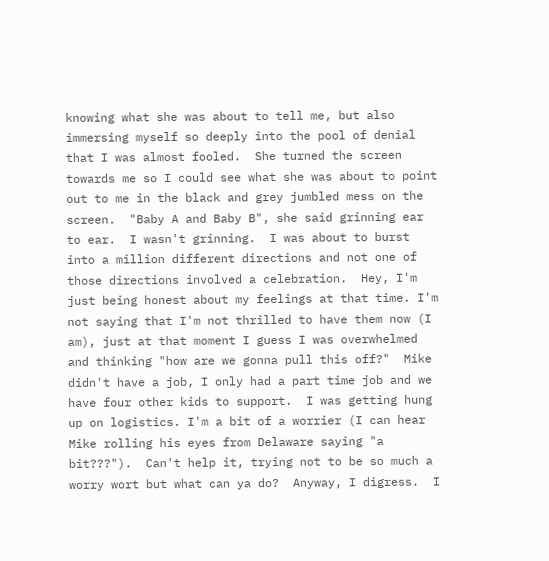knowing what she was about to tell me, but also immersing myself so deeply into the pool of denial that I was almost fooled.  She turned the screen towards me so I could see what she was about to point out to me in the black and grey jumbled mess on the screen.  "Baby A and Baby B", she said grinning ear to ear.  I wasn't grinning.  I was about to burst into a million different directions and not one of those directions involved a celebration.  Hey, I'm just being honest about my feelings at that time. I'm not saying that I'm not thrilled to have them now (I am), just at that moment I guess I was overwhelmed and thinking "how are we gonna pull this off?"  Mike didn't have a job, I only had a part time job and we have four other kids to support.  I was getting hung up on logistics. I'm a bit of a worrier (I can hear Mike rolling his eyes from Delaware saying "a bit???").  Can't help it, trying not to be so much a worry wort but what can ya do?  Anyway, I digress.  I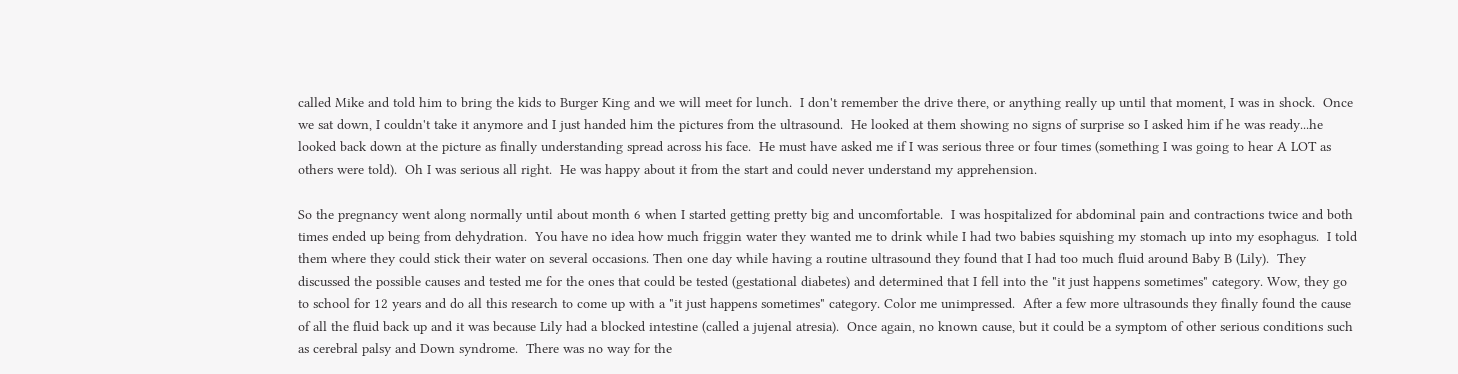called Mike and told him to bring the kids to Burger King and we will meet for lunch.  I don't remember the drive there, or anything really up until that moment, I was in shock.  Once we sat down, I couldn't take it anymore and I just handed him the pictures from the ultrasound.  He looked at them showing no signs of surprise so I asked him if he was ready...he looked back down at the picture as finally understanding spread across his face.  He must have asked me if I was serious three or four times (something I was going to hear A LOT as others were told).  Oh I was serious all right.  He was happy about it from the start and could never understand my apprehension.

So the pregnancy went along normally until about month 6 when I started getting pretty big and uncomfortable.  I was hospitalized for abdominal pain and contractions twice and both times ended up being from dehydration.  You have no idea how much friggin water they wanted me to drink while I had two babies squishing my stomach up into my esophagus.  I told them where they could stick their water on several occasions. Then one day while having a routine ultrasound they found that I had too much fluid around Baby B (Lily).  They discussed the possible causes and tested me for the ones that could be tested (gestational diabetes) and determined that I fell into the "it just happens sometimes" category. Wow, they go to school for 12 years and do all this research to come up with a "it just happens sometimes" category. Color me unimpressed.  After a few more ultrasounds they finally found the cause of all the fluid back up and it was because Lily had a blocked intestine (called a jujenal atresia).  Once again, no known cause, but it could be a symptom of other serious conditions such as cerebral palsy and Down syndrome.  There was no way for the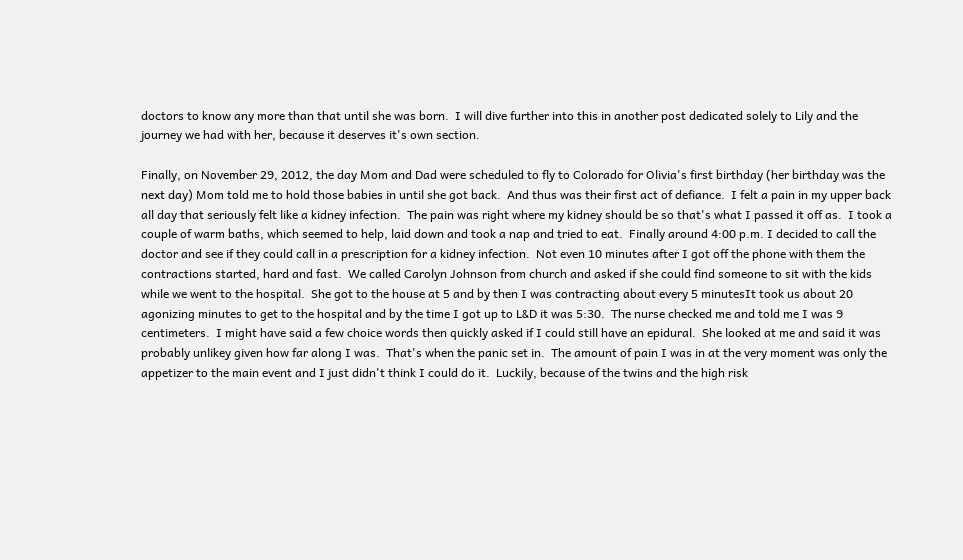doctors to know any more than that until she was born.  I will dive further into this in another post dedicated solely to Lily and the journey we had with her, because it deserves it's own section.

Finally, on November 29, 2012, the day Mom and Dad were scheduled to fly to Colorado for Olivia's first birthday (her birthday was the next day) Mom told me to hold those babies in until she got back.  And thus was their first act of defiance.  I felt a pain in my upper back all day that seriously felt like a kidney infection.  The pain was right where my kidney should be so that's what I passed it off as.  I took a couple of warm baths, which seemed to help, laid down and took a nap and tried to eat.  Finally around 4:00 p.m. I decided to call the doctor and see if they could call in a prescription for a kidney infection.  Not even 10 minutes after I got off the phone with them the contractions started, hard and fast.  We called Carolyn Johnson from church and asked if she could find someone to sit with the kids while we went to the hospital.  She got to the house at 5 and by then I was contracting about every 5 minutesIt took us about 20 agonizing minutes to get to the hospital and by the time I got up to L&D it was 5:30.  The nurse checked me and told me I was 9 centimeters.  I might have said a few choice words then quickly asked if I could still have an epidural.  She looked at me and said it was probably unlikey given how far along I was.  That's when the panic set in.  The amount of pain I was in at the very moment was only the appetizer to the main event and I just didn't think I could do it.  Luckily, because of the twins and the high risk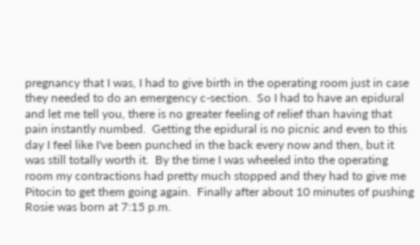pregnancy that I was, I had to give birth in the operating room just in case they needed to do an emergency c-section.  So I had to have an epidural and let me tell you, there is no greater feeling of relief than having that pain instantly numbed.  Getting the epidural is no picnic and even to this day I feel like I've been punched in the back every now and then, but it was still totally worth it.  By the time I was wheeled into the operating room my contractions had pretty much stopped and they had to give me Pitocin to get them going again.  Finally after about 10 minutes of pushing Rosie was born at 7:15 p.m.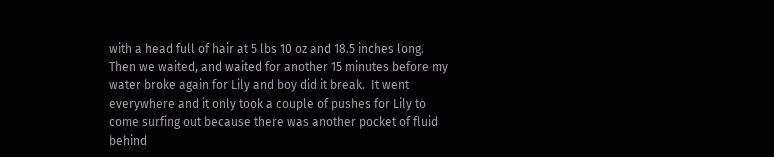with a head full of hair at 5 lbs 10 oz and 18.5 inches long.  Then we waited, and waited for another 15 minutes before my water broke again for Lily and boy did it break.  It went everywhere and it only took a couple of pushes for Lily to come surfing out because there was another pocket of fluid behind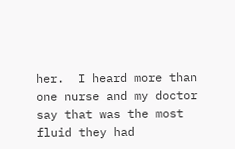her.  I heard more than one nurse and my doctor say that was the most fluid they had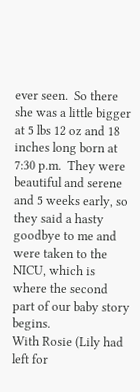ever seen.  So there she was a little bigger at 5 lbs 12 oz and 18 inches long born at 7:30 p.m.  They were beautiful and serene and 5 weeks early, so they said a hasty goodbye to me and were taken to the NICU, which is where the second part of our baby story begins.
With Rosie (Lily had left for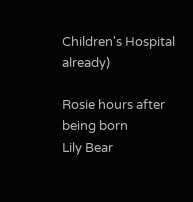Children's Hospital already)

Rosie hours after being born
Lily Bear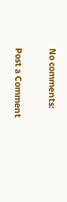No comments:

Post a Comment